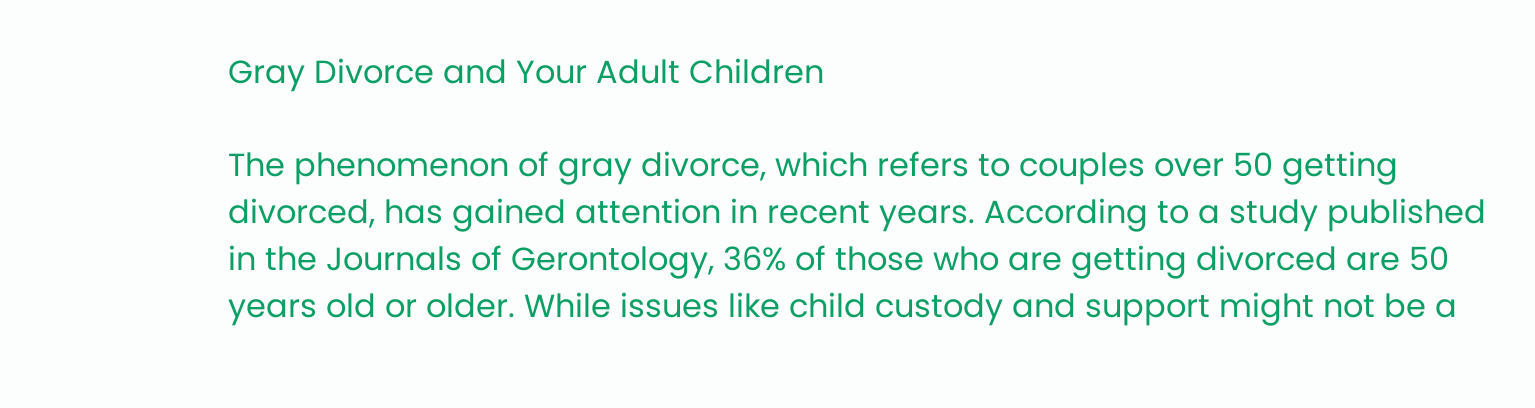Gray Divorce and Your Adult Children

The phenomenon of gray divorce, which refers to couples over 50 getting divorced, has gained attention in recent years. According to a study published in the Journals of Gerontology, 36% of those who are getting divorced are 50 years old or older. While issues like child custody and support might not be a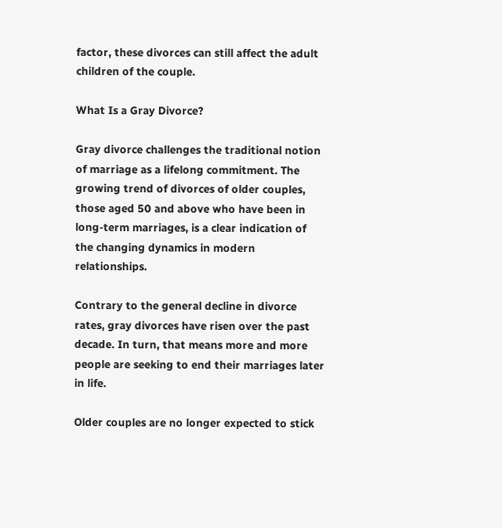factor, these divorces can still affect the adult children of the couple.

What Is a Gray Divorce?

Gray divorce challenges the traditional notion of marriage as a lifelong commitment. The growing trend of divorces of older couples, those aged 50 and above who have been in long-term marriages, is a clear indication of the changing dynamics in modern relationships.

Contrary to the general decline in divorce rates, gray divorces have risen over the past decade. In turn, that means more and more people are seeking to end their marriages later in life.

Older couples are no longer expected to stick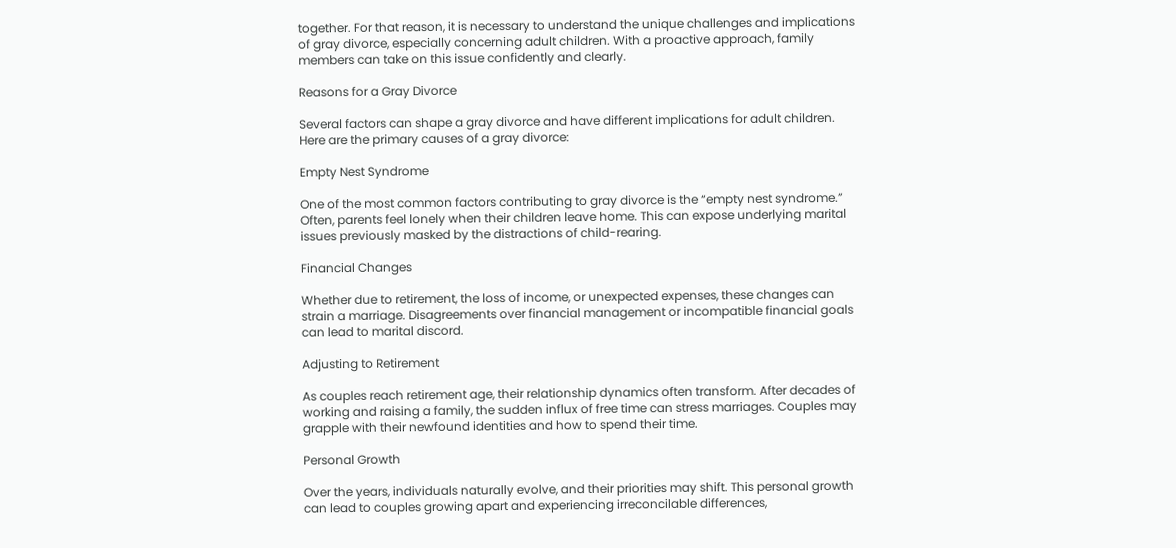together. For that reason, it is necessary to understand the unique challenges and implications of gray divorce, especially concerning adult children. With a proactive approach, family members can take on this issue confidently and clearly.

Reasons for a Gray Divorce

Several factors can shape a gray divorce and have different implications for adult children. Here are the primary causes of a gray divorce:

Empty Nest Syndrome

One of the most common factors contributing to gray divorce is the “empty nest syndrome.” Often, parents feel lonely when their children leave home. This can expose underlying marital issues previously masked by the distractions of child-rearing.

Financial Changes

Whether due to retirement, the loss of income, or unexpected expenses, these changes can strain a marriage. Disagreements over financial management or incompatible financial goals can lead to marital discord.

Adjusting to Retirement

As couples reach retirement age, their relationship dynamics often transform. After decades of working and raising a family, the sudden influx of free time can stress marriages. Couples may grapple with their newfound identities and how to spend their time.

Personal Growth

Over the years, individuals naturally evolve, and their priorities may shift. This personal growth can lead to couples growing apart and experiencing irreconcilable differences,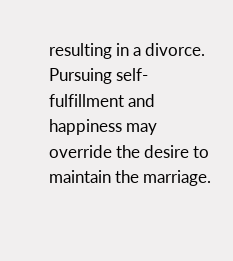resulting in a divorce. Pursuing self-fulfillment and happiness may override the desire to maintain the marriage.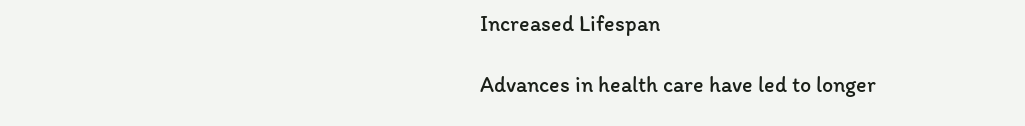Increased Lifespan

Advances in health care have led to longer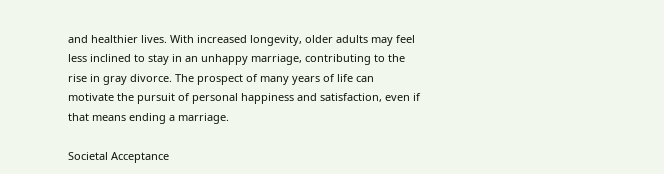and healthier lives. With increased longevity, older adults may feel less inclined to stay in an unhappy marriage, contributing to the rise in gray divorce. The prospect of many years of life can motivate the pursuit of personal happiness and satisfaction, even if that means ending a marriage.

Societal Acceptance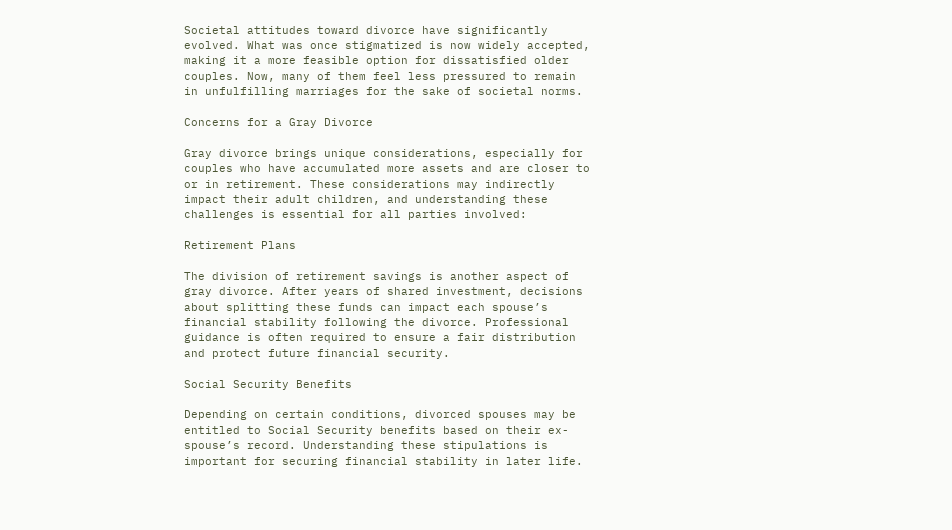Societal attitudes toward divorce have significantly evolved. What was once stigmatized is now widely accepted, making it a more feasible option for dissatisfied older couples. Now, many of them feel less pressured to remain in unfulfilling marriages for the sake of societal norms.

Concerns for a Gray Divorce

Gray divorce brings unique considerations, especially for couples who have accumulated more assets and are closer to or in retirement. These considerations may indirectly impact their adult children, and understanding these challenges is essential for all parties involved:

Retirement Plans

The division of retirement savings is another aspect of gray divorce. After years of shared investment, decisions about splitting these funds can impact each spouse’s financial stability following the divorce. Professional guidance is often required to ensure a fair distribution and protect future financial security.

Social Security Benefits

Depending on certain conditions, divorced spouses may be entitled to Social Security benefits based on their ex-spouse’s record. Understanding these stipulations is important for securing financial stability in later life.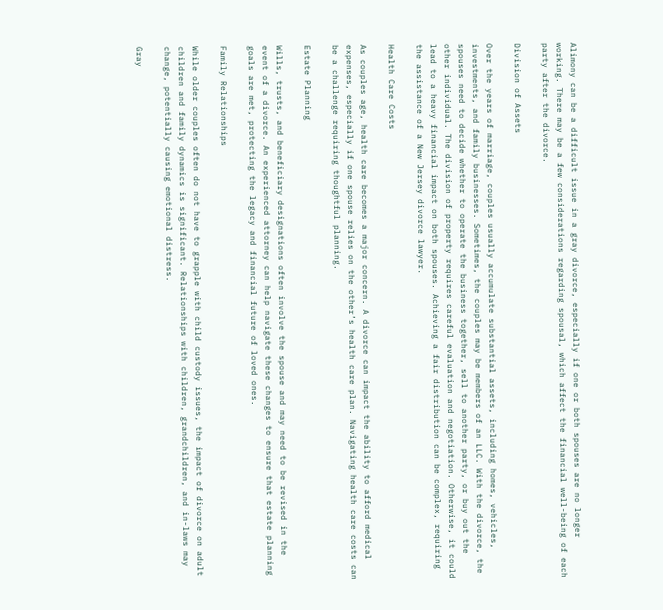Alimony can be a difficult issue in a gray divorce, especially if one or both spouses are no longer working. There may be a few considerations regarding spousal, which affect the financial well-being of each party after the divorce.

Division of Assets

Over the years of marriage, couples usually accumulate substantial assets, including homes, vehicles, investments, and family businesses. Sometimes, the couples may be members of an LLC. With the divorce, the spouses need to decide whether to operate the business together, sell to another party, or buy out the other individual. The division of property requires careful evaluation and negotiation. Otherwise, it could lead to a heavy financial impact on both spouses. Achieving a fair distribution can be complex, requiring the assistance of a New Jersey divorce lawyer.

Health Care Costs

As couples age, health care becomes a major concern. A divorce can impact the ability to afford medical expenses, especially if one spouse relies on the other’s health care plan. Navigating health care costs can be a challenge requiring thoughtful planning.

Estate Planning

Wills, trusts, and beneficiary designations often involve the spouse and may need to be revised in the event of a divorce. An experienced attorney can help navigate these changes to ensure that estate planning goals are met, protecting the legacy and financial future of loved ones.

Family Relationships

While older couples often do not have to grapple with child custody issues, the impact of divorce on adult children and family dynamics is significant. Relationships with children, grandchildren, and in-laws may change, potentially causing emotional distress.

Gray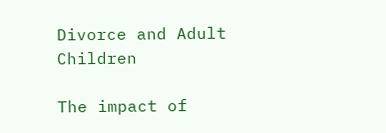Divorce and Adult Children

The impact of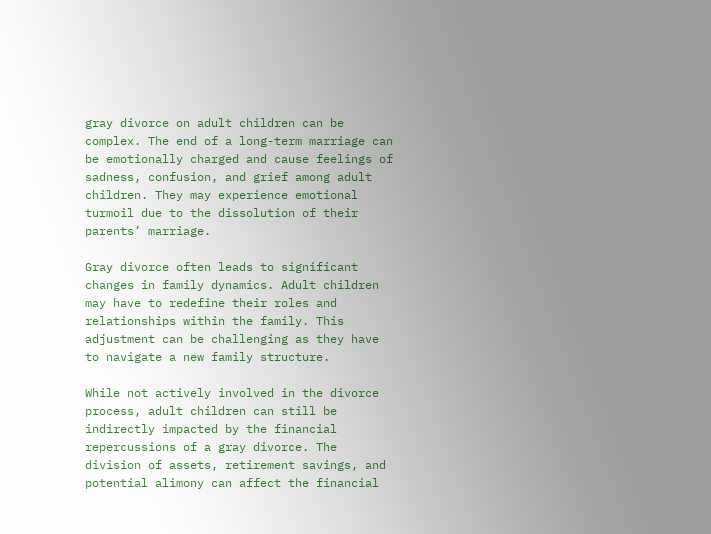gray divorce on adult children can be complex. The end of a long-term marriage can be emotionally charged and cause feelings of sadness, confusion, and grief among adult children. They may experience emotional turmoil due to the dissolution of their parents’ marriage.

Gray divorce often leads to significant changes in family dynamics. Adult children may have to redefine their roles and relationships within the family. This adjustment can be challenging as they have to navigate a new family structure.

While not actively involved in the divorce process, adult children can still be indirectly impacted by the financial repercussions of a gray divorce. The division of assets, retirement savings, and potential alimony can affect the financial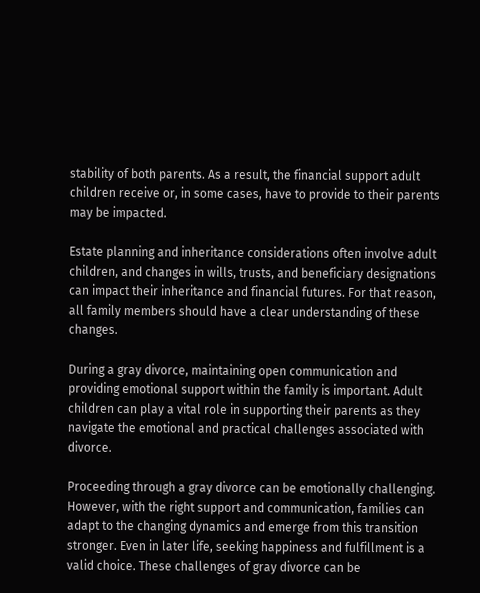stability of both parents. As a result, the financial support adult children receive or, in some cases, have to provide to their parents may be impacted.

Estate planning and inheritance considerations often involve adult children, and changes in wills, trusts, and beneficiary designations can impact their inheritance and financial futures. For that reason, all family members should have a clear understanding of these changes.

During a gray divorce, maintaining open communication and providing emotional support within the family is important. Adult children can play a vital role in supporting their parents as they navigate the emotional and practical challenges associated with divorce.

Proceeding through a gray divorce can be emotionally challenging. However, with the right support and communication, families can adapt to the changing dynamics and emerge from this transition stronger. Even in later life, seeking happiness and fulfillment is a valid choice. These challenges of gray divorce can be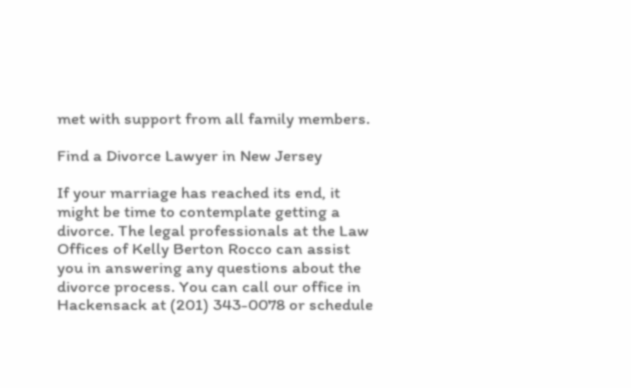met with support from all family members.

Find a Divorce Lawyer in New Jersey

If your marriage has reached its end, it might be time to contemplate getting a divorce. The legal professionals at the Law Offices of Kelly Berton Rocco can assist you in answering any questions about the divorce process. You can call our office in Hackensack at (201) 343-0078 or schedule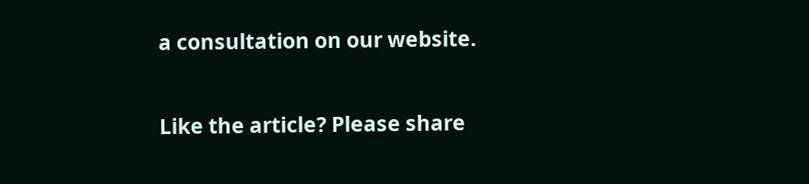a consultation on our website.

Like the article? Please share